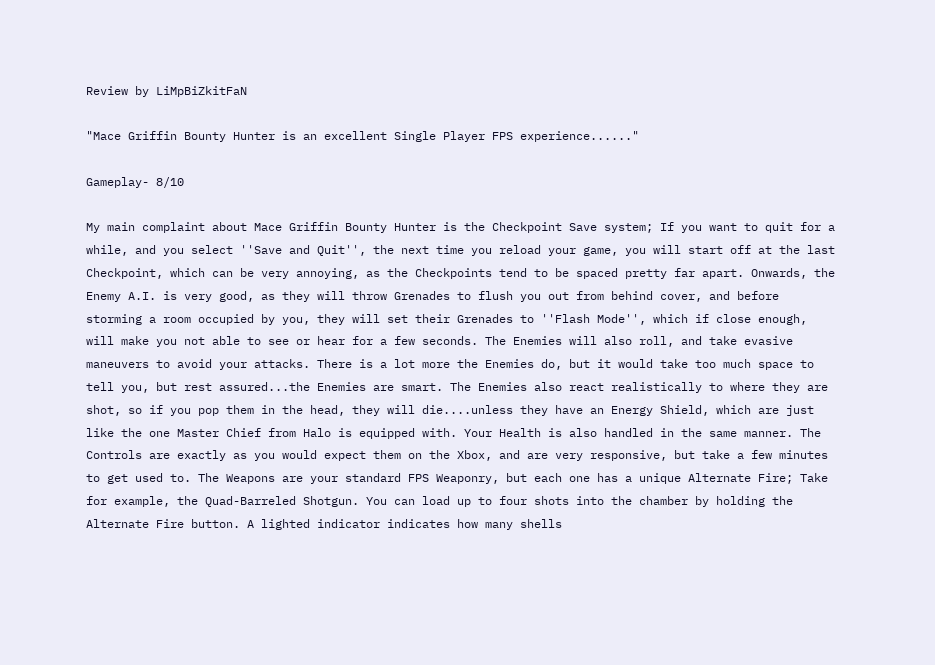Review by LiMpBiZkitFaN

"Mace Griffin Bounty Hunter is an excellent Single Player FPS experience......"

Gameplay- 8/10

My main complaint about Mace Griffin Bounty Hunter is the Checkpoint Save system; If you want to quit for a while, and you select ''Save and Quit'', the next time you reload your game, you will start off at the last Checkpoint, which can be very annoying, as the Checkpoints tend to be spaced pretty far apart. Onwards, the Enemy A.I. is very good, as they will throw Grenades to flush you out from behind cover, and before storming a room occupied by you, they will set their Grenades to ''Flash Mode'', which if close enough, will make you not able to see or hear for a few seconds. The Enemies will also roll, and take evasive maneuvers to avoid your attacks. There is a lot more the Enemies do, but it would take too much space to tell you, but rest assured...the Enemies are smart. The Enemies also react realistically to where they are shot, so if you pop them in the head, they will die....unless they have an Energy Shield, which are just like the one Master Chief from Halo is equipped with. Your Health is also handled in the same manner. The Controls are exactly as you would expect them on the Xbox, and are very responsive, but take a few minutes to get used to. The Weapons are your standard FPS Weaponry, but each one has a unique Alternate Fire; Take for example, the Quad-Barreled Shotgun. You can load up to four shots into the chamber by holding the Alternate Fire button. A lighted indicator indicates how many shells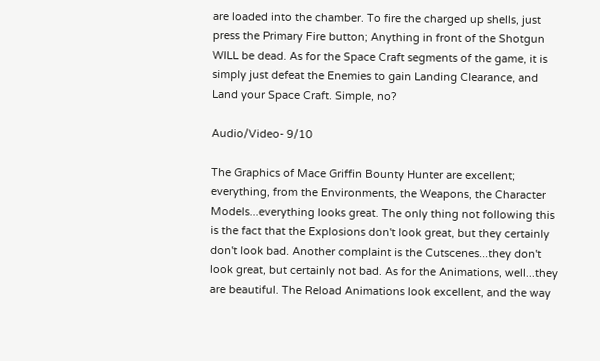are loaded into the chamber. To fire the charged up shells, just press the Primary Fire button; Anything in front of the Shotgun WILL be dead. As for the Space Craft segments of the game, it is simply just defeat the Enemies to gain Landing Clearance, and Land your Space Craft. Simple, no?

Audio/Video- 9/10

The Graphics of Mace Griffin Bounty Hunter are excellent; everything, from the Environments, the Weapons, the Character Models...everything looks great. The only thing not following this is the fact that the Explosions don't look great, but they certainly don't look bad. Another complaint is the Cutscenes...they don't look great, but certainly not bad. As for the Animations, well...they are beautiful. The Reload Animations look excellent, and the way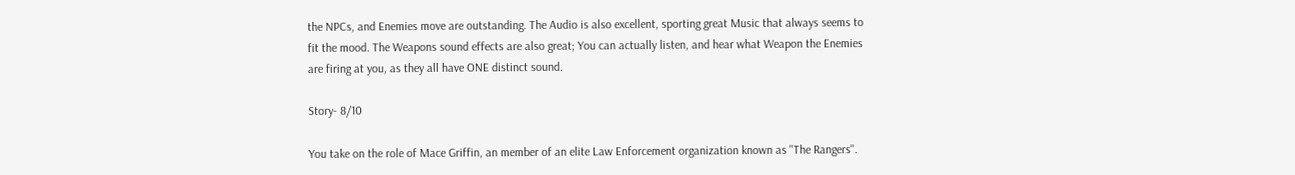the NPCs, and Enemies move are outstanding. The Audio is also excellent, sporting great Music that always seems to fit the mood. The Weapons sound effects are also great; You can actually listen, and hear what Weapon the Enemies are firing at you, as they all have ONE distinct sound.

Story- 8/10

You take on the role of Mace Griffin, an member of an elite Law Enforcement organization known as ''The Rangers''.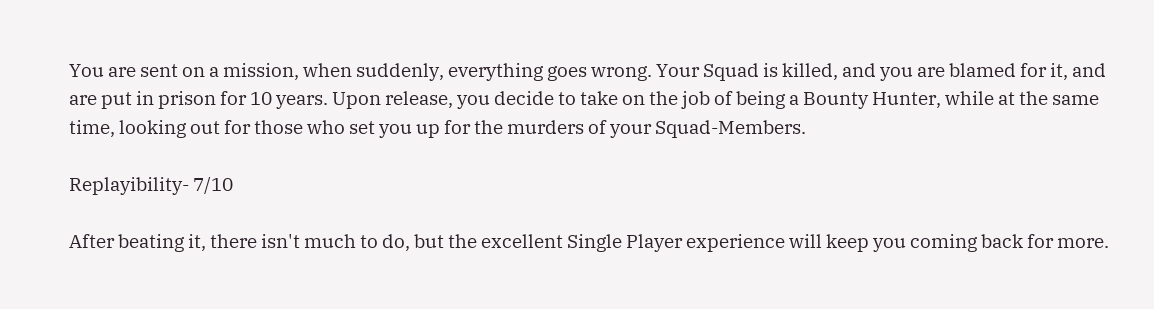You are sent on a mission, when suddenly, everything goes wrong. Your Squad is killed, and you are blamed for it, and are put in prison for 10 years. Upon release, you decide to take on the job of being a Bounty Hunter, while at the same time, looking out for those who set you up for the murders of your Squad-Members.

Replayibility- 7/10

After beating it, there isn't much to do, but the excellent Single Player experience will keep you coming back for more.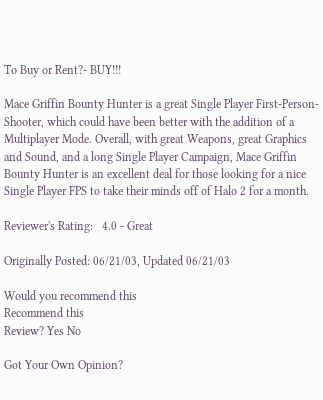To Buy or Rent?- BUY!!!

Mace Griffin Bounty Hunter is a great Single Player First-Person-Shooter, which could have been better with the addition of a Multiplayer Mode. Overall, with great Weapons, great Graphics and Sound, and a long Single Player Campaign, Mace Griffin Bounty Hunter is an excellent deal for those looking for a nice Single Player FPS to take their minds off of Halo 2 for a month.

Reviewer's Rating:   4.0 - Great

Originally Posted: 06/21/03, Updated 06/21/03

Would you recommend this
Recommend this
Review? Yes No

Got Your Own Opinion?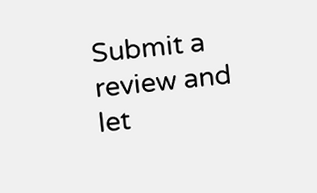Submit a review and let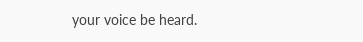your voice be heard.